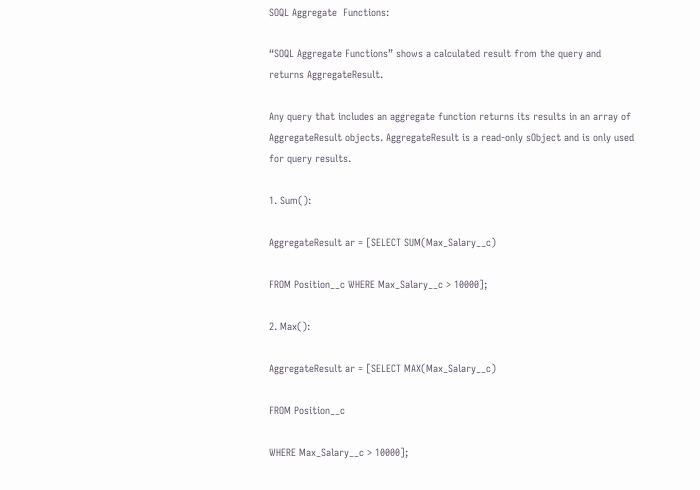SOQL Aggregate  Functions:

“SOQL Aggregate Functions” shows a calculated result from the query and returns AggregateResult.

Any query that includes an aggregate function returns its results in an array of AggregateResult objects. AggregateResult is a read-only sObject and is only used for query results.

1. Sum():

AggregateResult ar = [SELECT SUM(Max_Salary__c)

FROM Position__c WHERE Max_Salary__c > 10000];

2. Max():

AggregateResult ar = [SELECT MAX(Max_Salary__c)

FROM Position__c

WHERE Max_Salary__c > 10000];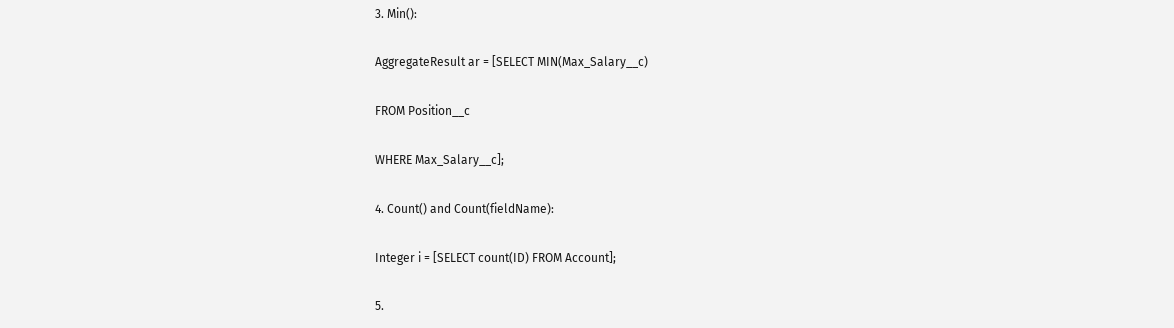3. Min():

AggregateResult ar = [SELECT MIN(Max_Salary__c)

FROM Position__c

WHERE Max_Salary__c];

4. Count() and Count(fieldName):

Integer i = [SELECT count(ID) FROM Account];

5.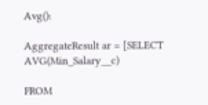Avg():

AggregateResult ar = [SELECT AVG(Min_Salary__c)

FROM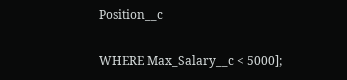Position__c

WHERE Max_Salary__c < 5000];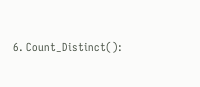6. Count_Distinct():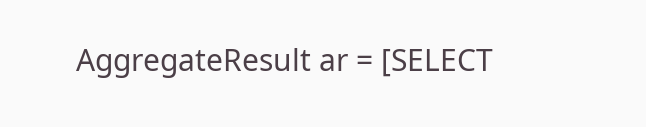AggregateResult ar = [SELECT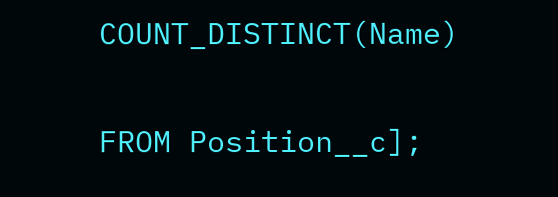COUNT_DISTINCT(Name)

FROM Position__c];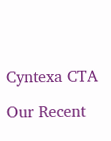Cyntexa CTA

Our Recent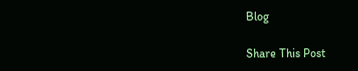Blog

Share This Post